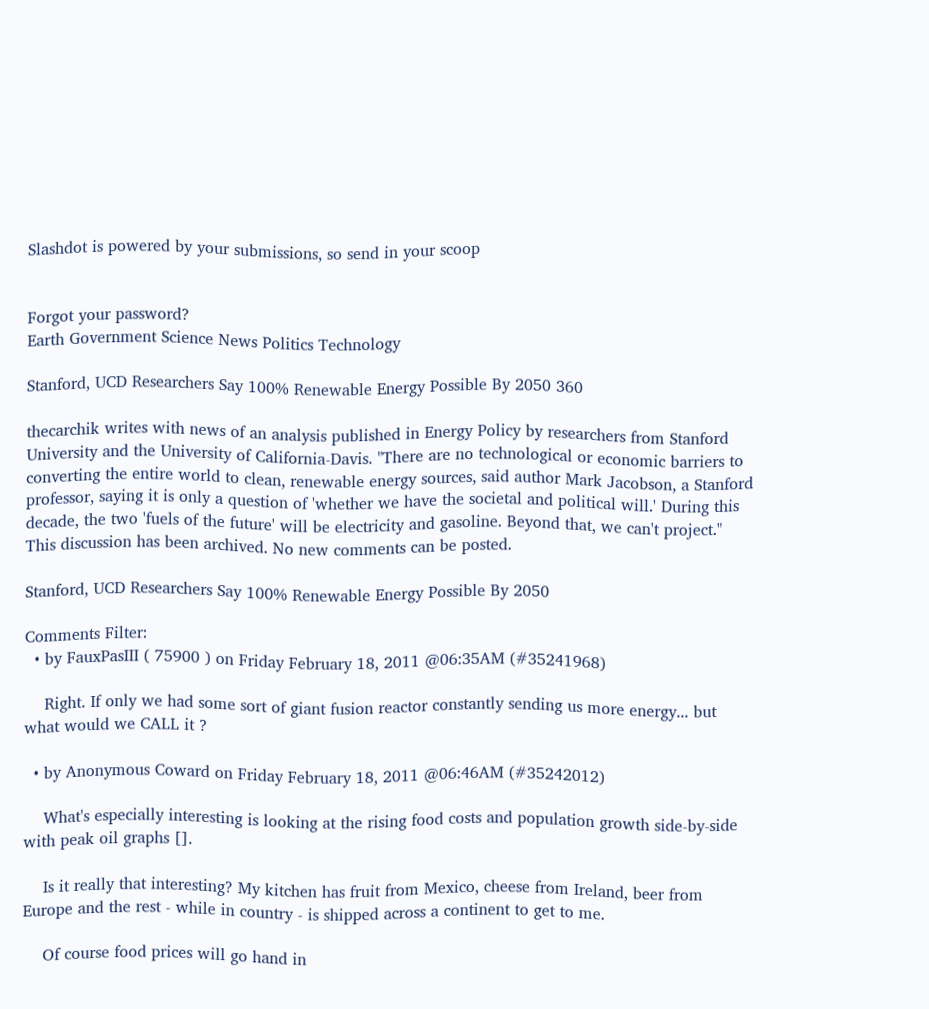Slashdot is powered by your submissions, so send in your scoop


Forgot your password?
Earth Government Science News Politics Technology

Stanford, UCD Researchers Say 100% Renewable Energy Possible By 2050 360

thecarchik writes with news of an analysis published in Energy Policy by researchers from Stanford University and the University of California-Davis. "There are no technological or economic barriers to converting the entire world to clean, renewable energy sources, said author Mark Jacobson, a Stanford professor, saying it is only a question of 'whether we have the societal and political will.' During this decade, the two 'fuels of the future' will be electricity and gasoline. Beyond that, we can't project."
This discussion has been archived. No new comments can be posted.

Stanford, UCD Researchers Say 100% Renewable Energy Possible By 2050

Comments Filter:
  • by FauxPasIII ( 75900 ) on Friday February 18, 2011 @06:35AM (#35241968)

    Right. If only we had some sort of giant fusion reactor constantly sending us more energy... but what would we CALL it ?

  • by Anonymous Coward on Friday February 18, 2011 @06:46AM (#35242012)

    What's especially interesting is looking at the rising food costs and population growth side-by-side with peak oil graphs [].

    Is it really that interesting? My kitchen has fruit from Mexico, cheese from Ireland, beer from Europe and the rest - while in country - is shipped across a continent to get to me.

    Of course food prices will go hand in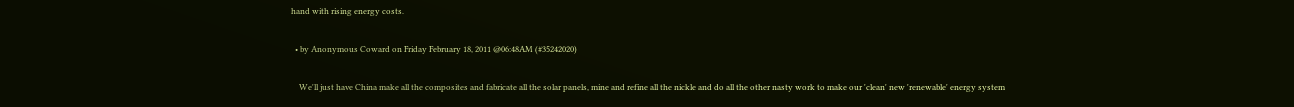hand with rising energy costs.

  • by Anonymous Coward on Friday February 18, 2011 @06:48AM (#35242020)

    We'll just have China make all the composites and fabricate all the solar panels, mine and refine all the nickle and do all the other nasty work to make our 'clean' new 'renewable' energy system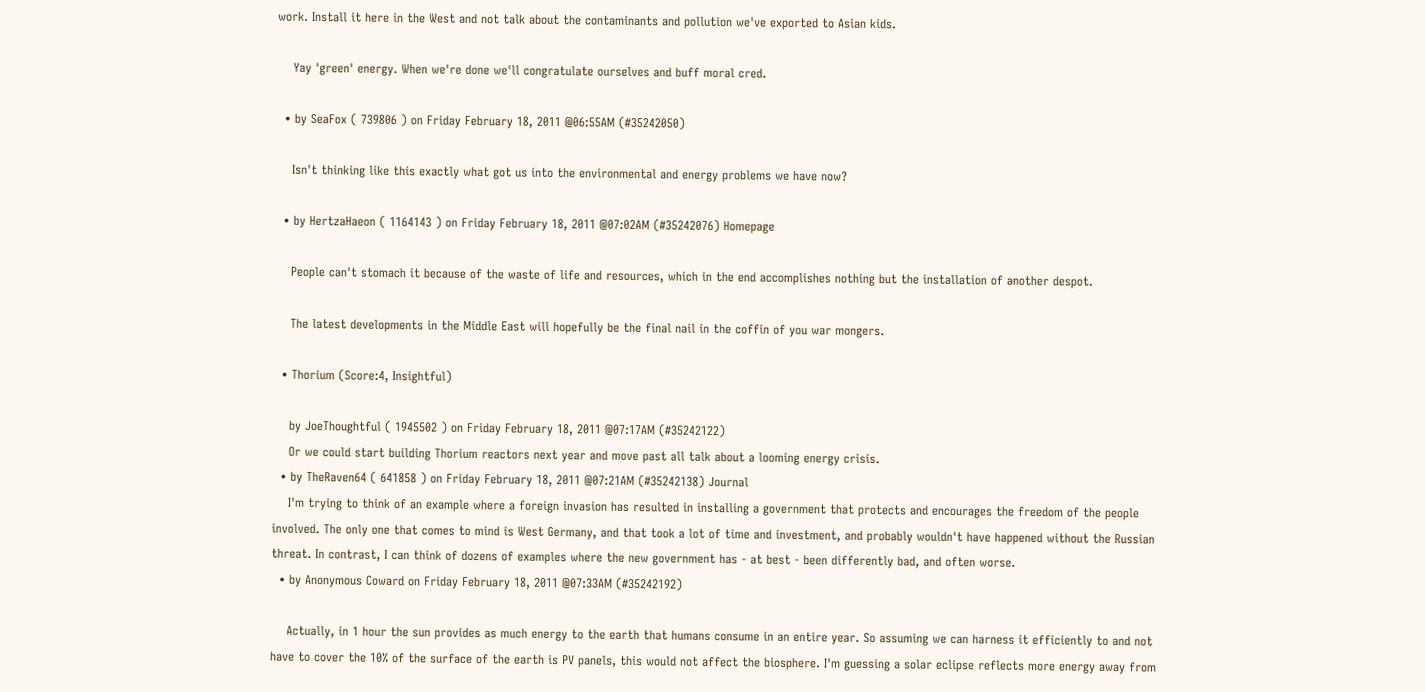work. Install it here in the West and not talk about the contaminants and pollution we've exported to Asian kids.

    Yay 'green' energy. When we're done we'll congratulate ourselves and buff moral cred.

  • by SeaFox ( 739806 ) on Friday February 18, 2011 @06:55AM (#35242050)

    Isn't thinking like this exactly what got us into the environmental and energy problems we have now?

  • by HertzaHaeon ( 1164143 ) on Friday February 18, 2011 @07:02AM (#35242076) Homepage

    People can't stomach it because of the waste of life and resources, which in the end accomplishes nothing but the installation of another despot.

    The latest developments in the Middle East will hopefully be the final nail in the coffin of you war mongers.

  • Thorium (Score:4, Insightful)

    by JoeThoughtful ( 1945502 ) on Friday February 18, 2011 @07:17AM (#35242122)
    Or we could start building Thorium reactors next year and move past all talk about a looming energy crisis.
  • by TheRaven64 ( 641858 ) on Friday February 18, 2011 @07:21AM (#35242138) Journal
    I'm trying to think of an example where a foreign invasion has resulted in installing a government that protects and encourages the freedom of the people involved. The only one that comes to mind is West Germany, and that took a lot of time and investment, and probably wouldn't have happened without the Russian threat. In contrast, I can think of dozens of examples where the new government has - at best - been differently bad, and often worse.
  • by Anonymous Coward on Friday February 18, 2011 @07:33AM (#35242192)

    Actually, in 1 hour the sun provides as much energy to the earth that humans consume in an entire year. So assuming we can harness it efficiently to and not have to cover the 10% of the surface of the earth is PV panels, this would not affect the biosphere. I'm guessing a solar eclipse reflects more energy away from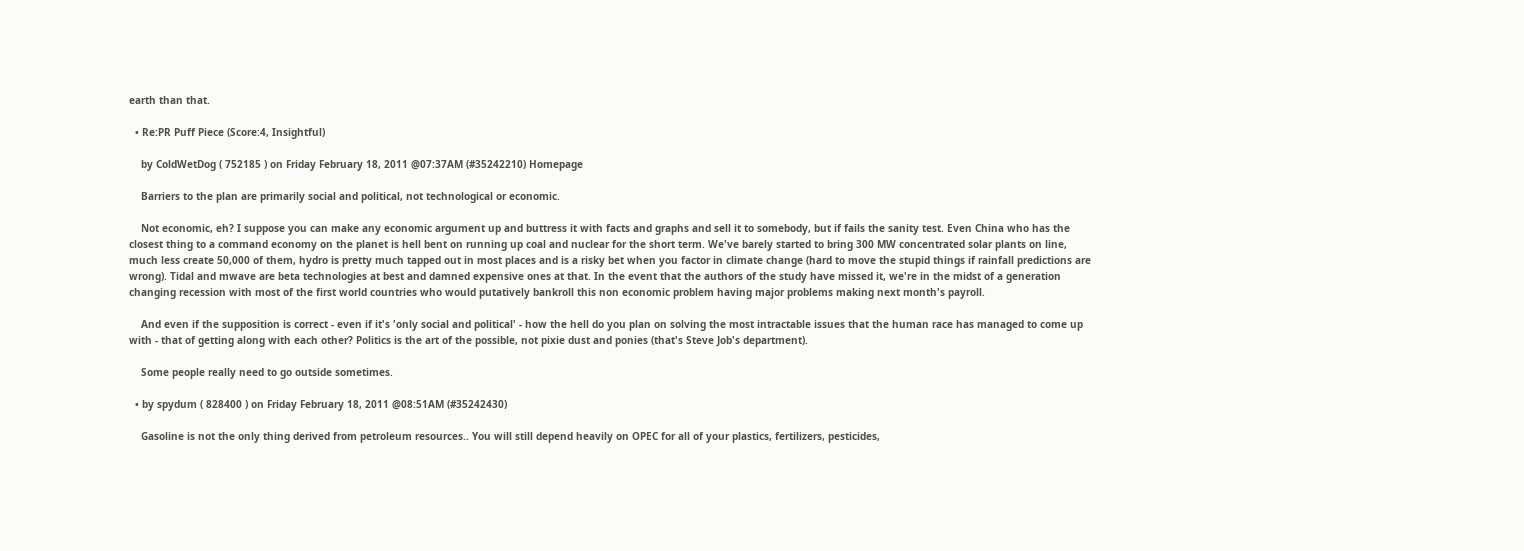earth than that.

  • Re:PR Puff Piece (Score:4, Insightful)

    by ColdWetDog ( 752185 ) on Friday February 18, 2011 @07:37AM (#35242210) Homepage

    Barriers to the plan are primarily social and political, not technological or economic.

    Not economic, eh? I suppose you can make any economic argument up and buttress it with facts and graphs and sell it to somebody, but if fails the sanity test. Even China who has the closest thing to a command economy on the planet is hell bent on running up coal and nuclear for the short term. We've barely started to bring 300 MW concentrated solar plants on line, much less create 50,000 of them, hydro is pretty much tapped out in most places and is a risky bet when you factor in climate change (hard to move the stupid things if rainfall predictions are wrong). Tidal and mwave are beta technologies at best and damned expensive ones at that. In the event that the authors of the study have missed it, we're in the midst of a generation changing recession with most of the first world countries who would putatively bankroll this non economic problem having major problems making next month's payroll.

    And even if the supposition is correct - even if it's 'only social and political' - how the hell do you plan on solving the most intractable issues that the human race has managed to come up with - that of getting along with each other? Politics is the art of the possible, not pixie dust and ponies (that's Steve Job's department).

    Some people really need to go outside sometimes.

  • by spydum ( 828400 ) on Friday February 18, 2011 @08:51AM (#35242430)

    Gasoline is not the only thing derived from petroleum resources.. You will still depend heavily on OPEC for all of your plastics, fertilizers, pesticides,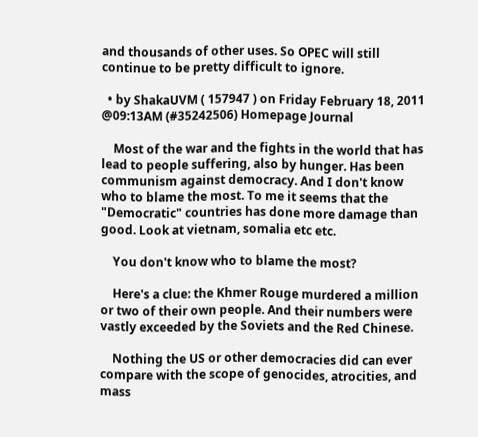and thousands of other uses. So OPEC will still continue to be pretty difficult to ignore.

  • by ShakaUVM ( 157947 ) on Friday February 18, 2011 @09:13AM (#35242506) Homepage Journal

    Most of the war and the fights in the world that has lead to people suffering, also by hunger. Has been communism against democracy. And I don't know who to blame the most. To me it seems that the "Democratic" countries has done more damage than good. Look at vietnam, somalia etc etc.

    You don't know who to blame the most?

    Here's a clue: the Khmer Rouge murdered a million or two of their own people. And their numbers were vastly exceeded by the Soviets and the Red Chinese.

    Nothing the US or other democracies did can ever compare with the scope of genocides, atrocities, and mass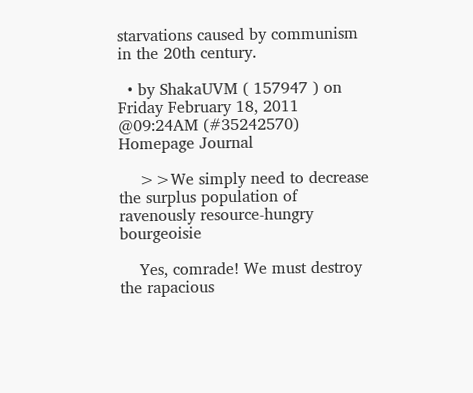starvations caused by communism in the 20th century.

  • by ShakaUVM ( 157947 ) on Friday February 18, 2011 @09:24AM (#35242570) Homepage Journal

    >>We simply need to decrease the surplus population of ravenously resource-hungry bourgeoisie

    Yes, comrade! We must destroy the rapacious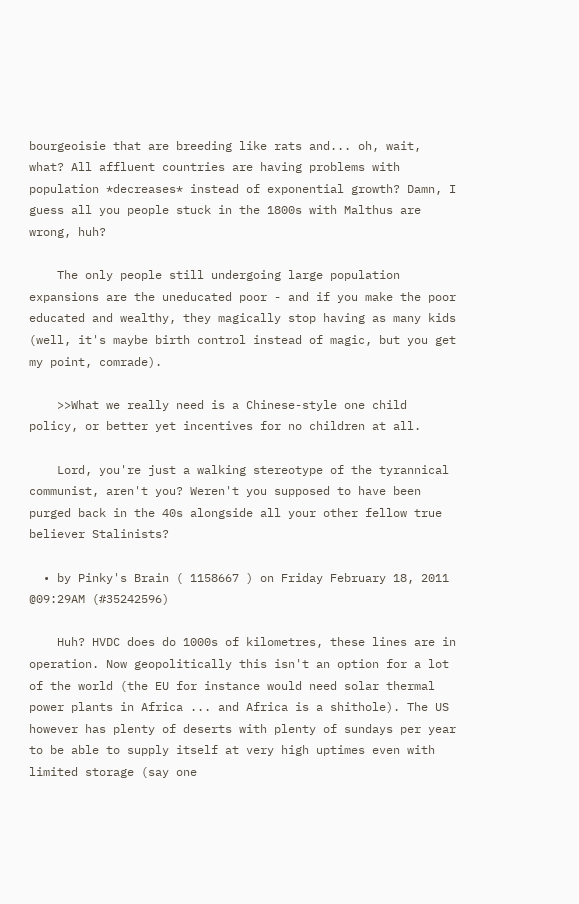bourgeoisie that are breeding like rats and... oh, wait, what? All affluent countries are having problems with population *decreases* instead of exponential growth? Damn, I guess all you people stuck in the 1800s with Malthus are wrong, huh?

    The only people still undergoing large population expansions are the uneducated poor - and if you make the poor educated and wealthy, they magically stop having as many kids (well, it's maybe birth control instead of magic, but you get my point, comrade).

    >>What we really need is a Chinese-style one child policy, or better yet incentives for no children at all.

    Lord, you're just a walking stereotype of the tyrannical communist, aren't you? Weren't you supposed to have been purged back in the 40s alongside all your other fellow true believer Stalinists?

  • by Pinky's Brain ( 1158667 ) on Friday February 18, 2011 @09:29AM (#35242596)

    Huh? HVDC does do 1000s of kilometres, these lines are in operation. Now geopolitically this isn't an option for a lot of the world (the EU for instance would need solar thermal power plants in Africa ... and Africa is a shithole). The US however has plenty of deserts with plenty of sundays per year to be able to supply itself at very high uptimes even with limited storage (say one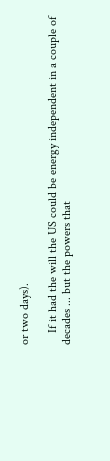or two days).

    If it had the will the US could be energy independent in a couple of decades ... but the powers that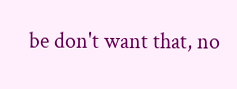be don't want that, no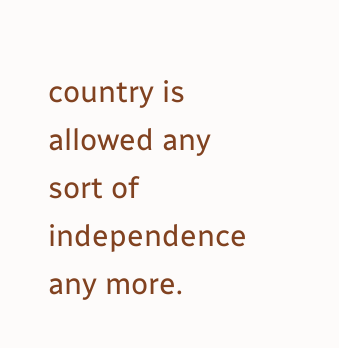country is allowed any sort of independence any more.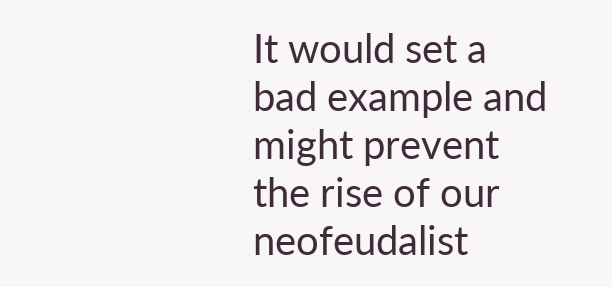It would set a bad example and might prevent the rise of our neofeudalist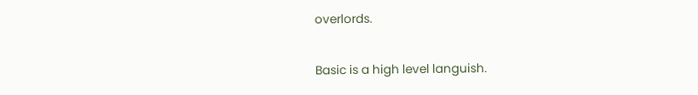overlords.

Basic is a high level languish.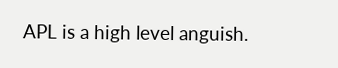APL is a high level anguish.